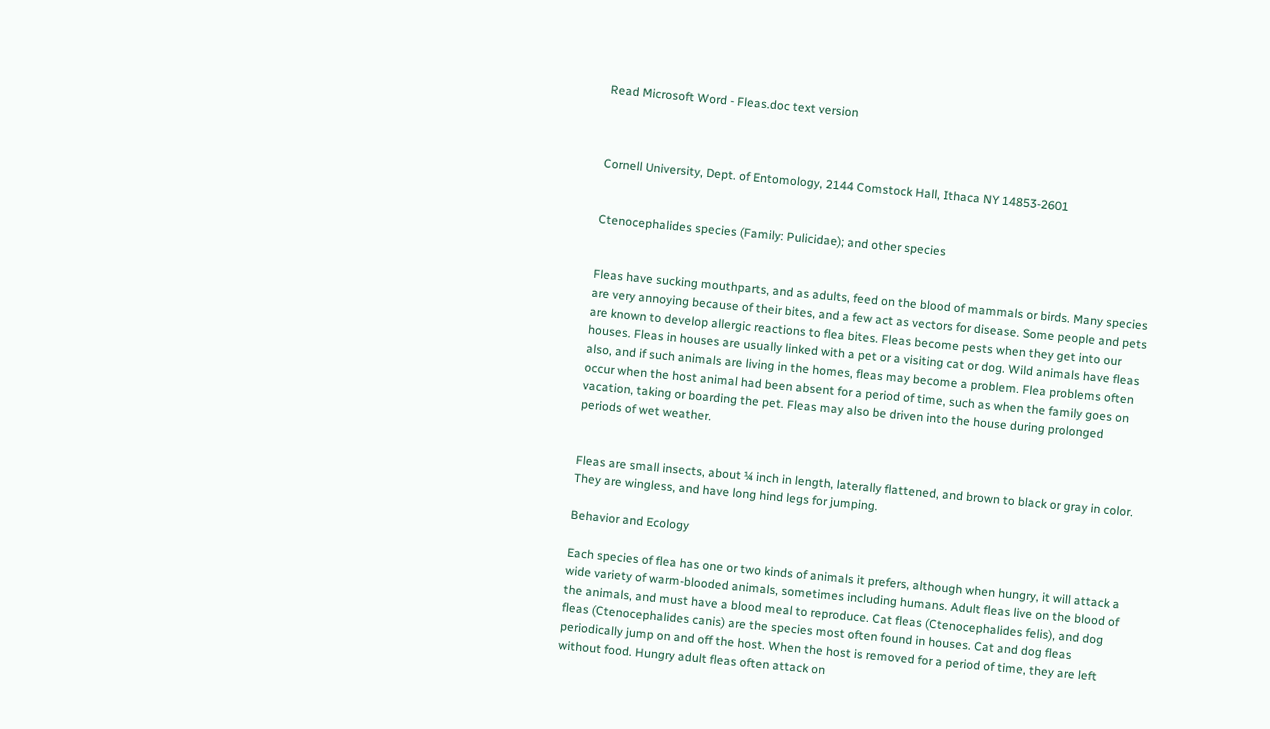Read Microsoft Word - Fleas.doc text version



Cornell University, Dept. of Entomology, 2144 Comstock Hall, Ithaca NY 14853-2601


Ctenocephalides species (Family: Pulicidae); and other species


Fleas have sucking mouthparts, and as adults, feed on the blood of mammals or birds. Many species are very annoying because of their bites, and a few act as vectors for disease. Some people and pets are known to develop allergic reactions to flea bites. Fleas become pests when they get into our houses. Fleas in houses are usually linked with a pet or a visiting cat or dog. Wild animals have fleas also, and if such animals are living in the homes, fleas may become a problem. Flea problems often occur when the host animal had been absent for a period of time, such as when the family goes on vacation, taking or boarding the pet. Fleas may also be driven into the house during prolonged periods of wet weather.


Fleas are small insects, about ¼ inch in length, laterally flattened, and brown to black or gray in color. They are wingless, and have long hind legs for jumping.

Behavior and Ecology

Each species of flea has one or two kinds of animals it prefers, although when hungry, it will attack a wide variety of warm-blooded animals, sometimes including humans. Adult fleas live on the blood of the animals, and must have a blood meal to reproduce. Cat fleas (Ctenocephalides felis), and dog fleas (Ctenocephalides canis) are the species most often found in houses. Cat and dog fleas periodically jump on and off the host. When the host is removed for a period of time, they are left without food. Hungry adult fleas often attack on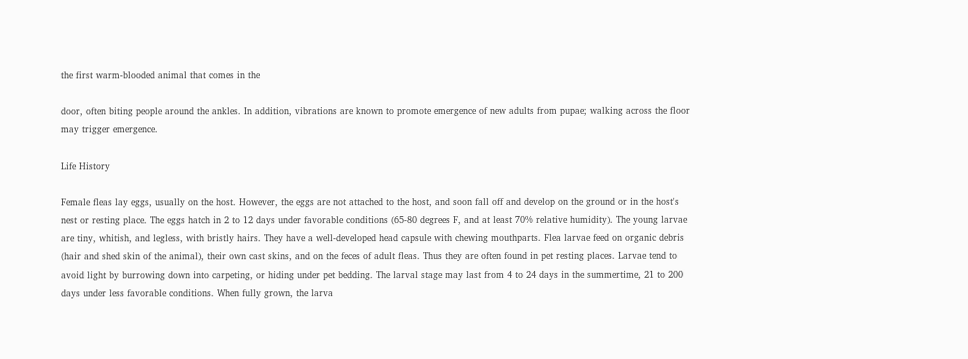the first warm-blooded animal that comes in the

door, often biting people around the ankles. In addition, vibrations are known to promote emergence of new adults from pupae; walking across the floor may trigger emergence.

Life History

Female fleas lay eggs, usually on the host. However, the eggs are not attached to the host, and soon fall off and develop on the ground or in the host's nest or resting place. The eggs hatch in 2 to 12 days under favorable conditions (65-80 degrees F, and at least 70% relative humidity). The young larvae are tiny, whitish, and legless, with bristly hairs. They have a well-developed head capsule with chewing mouthparts. Flea larvae feed on organic debris (hair and shed skin of the animal), their own cast skins, and on the feces of adult fleas. Thus they are often found in pet resting places. Larvae tend to avoid light by burrowing down into carpeting, or hiding under pet bedding. The larval stage may last from 4 to 24 days in the summertime, 21 to 200 days under less favorable conditions. When fully grown, the larva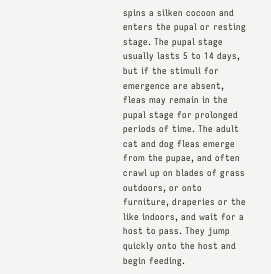spins a silken cocoon and enters the pupal or resting stage. The pupal stage usually lasts 5 to 14 days, but if the stimuli for emergence are absent, fleas may remain in the pupal stage for prolonged periods of time. The adult cat and dog fleas emerge from the pupae, and often crawl up on blades of grass outdoors, or onto furniture, draperies or the like indoors, and wait for a host to pass. They jump quickly onto the host and begin feeding.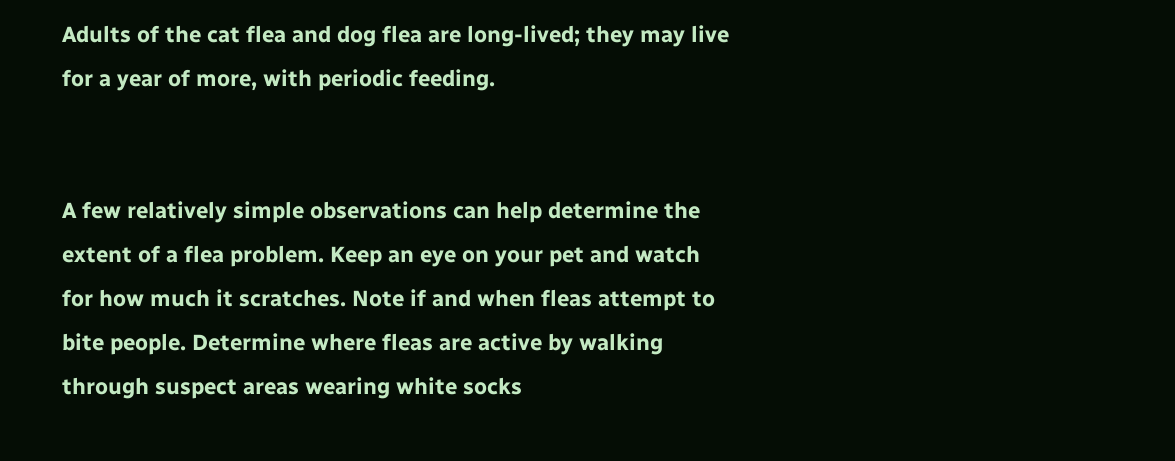Adults of the cat flea and dog flea are long-lived; they may live for a year of more, with periodic feeding.


A few relatively simple observations can help determine the extent of a flea problem. Keep an eye on your pet and watch for how much it scratches. Note if and when fleas attempt to bite people. Determine where fleas are active by walking through suspect areas wearing white socks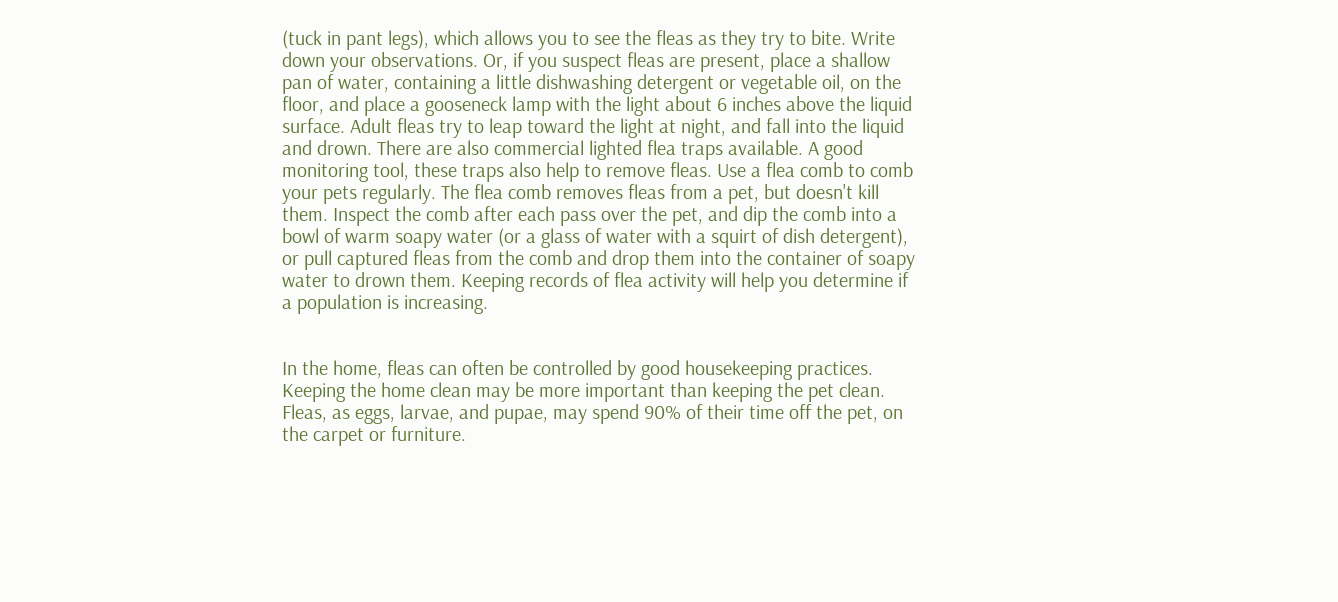(tuck in pant legs), which allows you to see the fleas as they try to bite. Write down your observations. Or, if you suspect fleas are present, place a shallow pan of water, containing a little dishwashing detergent or vegetable oil, on the floor, and place a gooseneck lamp with the light about 6 inches above the liquid surface. Adult fleas try to leap toward the light at night, and fall into the liquid and drown. There are also commercial lighted flea traps available. A good monitoring tool, these traps also help to remove fleas. Use a flea comb to comb your pets regularly. The flea comb removes fleas from a pet, but doesn't kill them. Inspect the comb after each pass over the pet, and dip the comb into a bowl of warm soapy water (or a glass of water with a squirt of dish detergent), or pull captured fleas from the comb and drop them into the container of soapy water to drown them. Keeping records of flea activity will help you determine if a population is increasing.


In the home, fleas can often be controlled by good housekeeping practices. Keeping the home clean may be more important than keeping the pet clean. Fleas, as eggs, larvae, and pupae, may spend 90% of their time off the pet, on the carpet or furniture.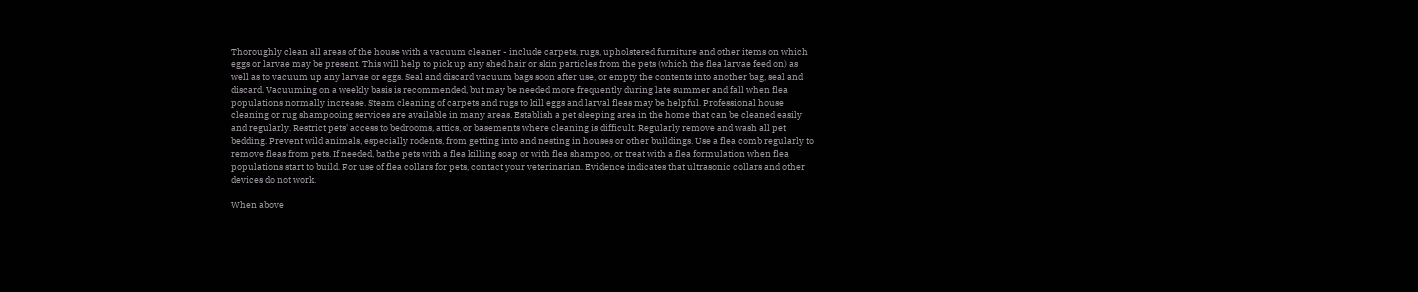Thoroughly clean all areas of the house with a vacuum cleaner - include carpets, rugs, upholstered furniture and other items on which eggs or larvae may be present. This will help to pick up any shed hair or skin particles from the pets (which the flea larvae feed on) as well as to vacuum up any larvae or eggs. Seal and discard vacuum bags soon after use, or empty the contents into another bag, seal and discard. Vacuuming on a weekly basis is recommended, but may be needed more frequently during late summer and fall when flea populations normally increase. Steam cleaning of carpets and rugs to kill eggs and larval fleas may be helpful. Professional house cleaning or rug shampooing services are available in many areas. Establish a pet sleeping area in the home that can be cleaned easily and regularly. Restrict pets' access to bedrooms, attics, or basements where cleaning is difficult. Regularly remove and wash all pet bedding. Prevent wild animals, especially rodents, from getting into and nesting in houses or other buildings. Use a flea comb regularly to remove fleas from pets. If needed, bathe pets with a flea killing soap or with flea shampoo, or treat with a flea formulation when flea populations start to build. For use of flea collars for pets, contact your veterinarian. Evidence indicates that ultrasonic collars and other devices do not work.

When above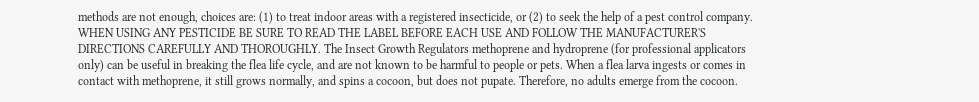methods are not enough, choices are: (1) to treat indoor areas with a registered insecticide, or (2) to seek the help of a pest control company. WHEN USING ANY PESTICIDE BE SURE TO READ THE LABEL BEFORE EACH USE AND FOLLOW THE MANUFACTURER'S DIRECTIONS CAREFULLY AND THOROUGHLY. The Insect Growth Regulators methoprene and hydroprene (for professional applicators only) can be useful in breaking the flea life cycle, and are not known to be harmful to people or pets. When a flea larva ingests or comes in contact with methoprene, it still grows normally, and spins a cocoon, but does not pupate. Therefore, no adults emerge from the cocoon.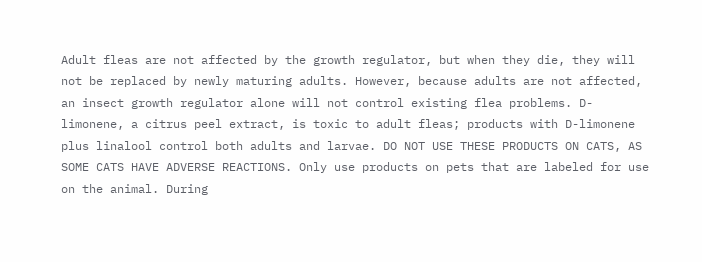Adult fleas are not affected by the growth regulator, but when they die, they will not be replaced by newly maturing adults. However, because adults are not affected, an insect growth regulator alone will not control existing flea problems. D-limonene, a citrus peel extract, is toxic to adult fleas; products with D-limonene plus linalool control both adults and larvae. DO NOT USE THESE PRODUCTS ON CATS, AS SOME CATS HAVE ADVERSE REACTIONS. Only use products on pets that are labeled for use on the animal. During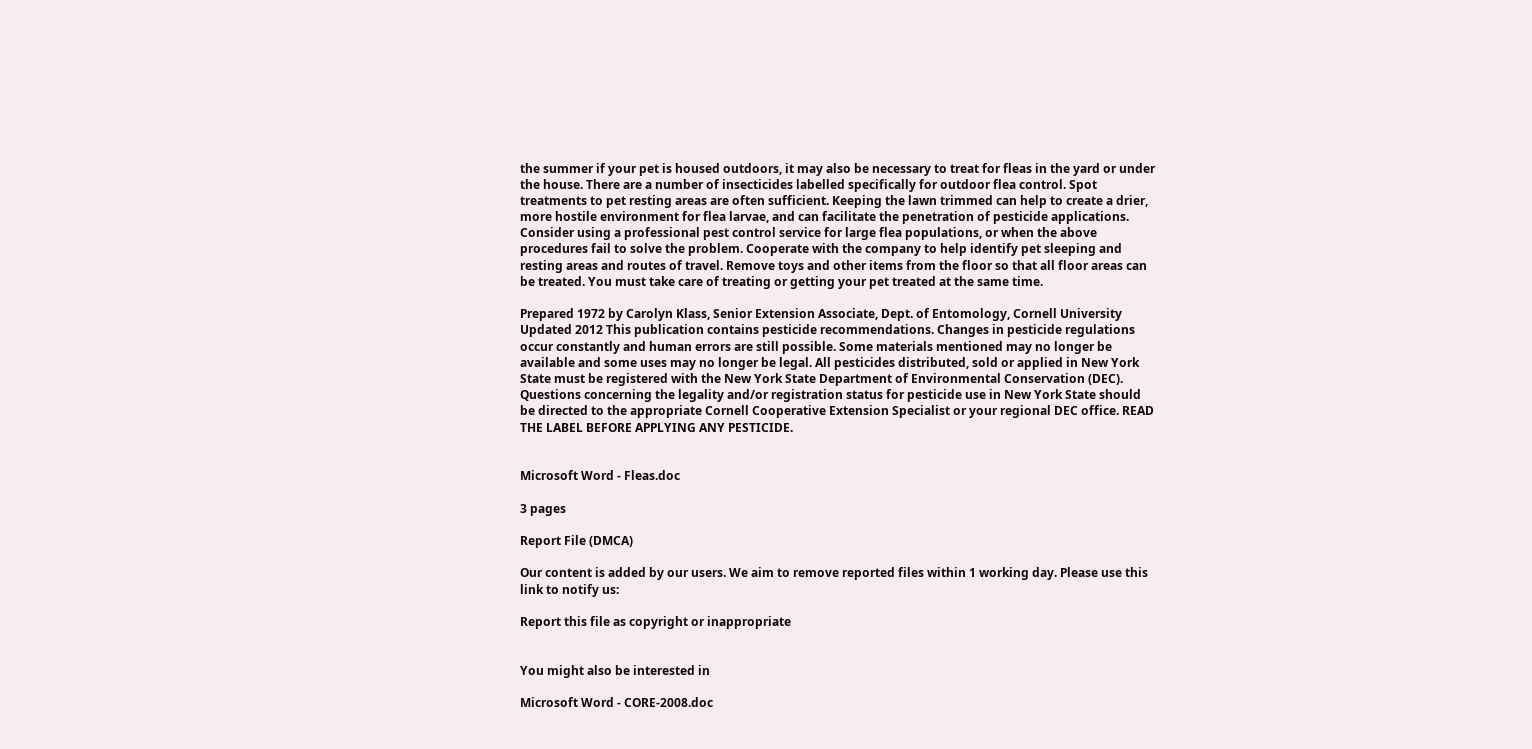the summer if your pet is housed outdoors, it may also be necessary to treat for fleas in the yard or under the house. There are a number of insecticides labelled specifically for outdoor flea control. Spot treatments to pet resting areas are often sufficient. Keeping the lawn trimmed can help to create a drier, more hostile environment for flea larvae, and can facilitate the penetration of pesticide applications. Consider using a professional pest control service for large flea populations, or when the above procedures fail to solve the problem. Cooperate with the company to help identify pet sleeping and resting areas and routes of travel. Remove toys and other items from the floor so that all floor areas can be treated. You must take care of treating or getting your pet treated at the same time.

Prepared 1972 by Carolyn Klass, Senior Extension Associate, Dept. of Entomology, Cornell University Updated 2012 This publication contains pesticide recommendations. Changes in pesticide regulations occur constantly and human errors are still possible. Some materials mentioned may no longer be available and some uses may no longer be legal. All pesticides distributed, sold or applied in New York State must be registered with the New York State Department of Environmental Conservation (DEC). Questions concerning the legality and/or registration status for pesticide use in New York State should be directed to the appropriate Cornell Cooperative Extension Specialist or your regional DEC office. READ THE LABEL BEFORE APPLYING ANY PESTICIDE.


Microsoft Word - Fleas.doc

3 pages

Report File (DMCA)

Our content is added by our users. We aim to remove reported files within 1 working day. Please use this link to notify us:

Report this file as copyright or inappropriate


You might also be interested in

Microsoft Word - CORE-2008.doc